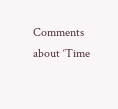Comments about ‘Time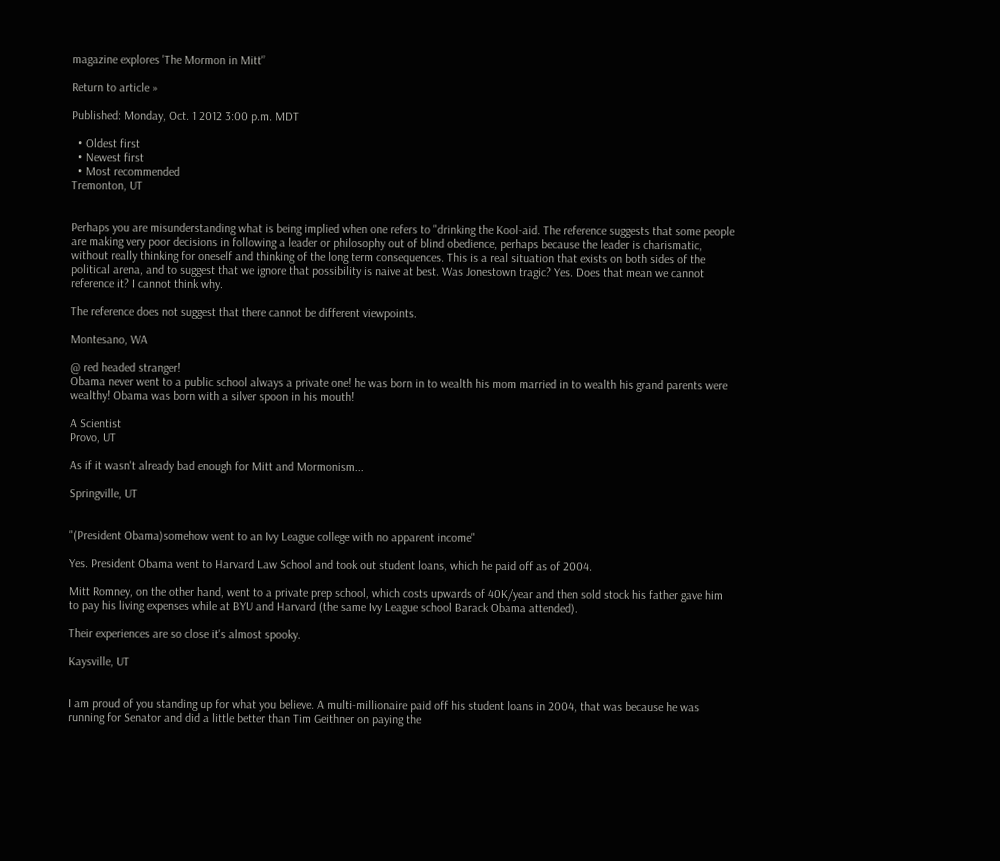magazine explores 'The Mormon in Mitt'’

Return to article »

Published: Monday, Oct. 1 2012 3:00 p.m. MDT

  • Oldest first
  • Newest first
  • Most recommended
Tremonton, UT


Perhaps you are misunderstanding what is being implied when one refers to "drinking the Kool-aid. The reference suggests that some people are making very poor decisions in following a leader or philosophy out of blind obedience, perhaps because the leader is charismatic, without really thinking for oneself and thinking of the long term consequences. This is a real situation that exists on both sides of the political arena, and to suggest that we ignore that possibility is naive at best. Was Jonestown tragic? Yes. Does that mean we cannot reference it? I cannot think why.

The reference does not suggest that there cannot be different viewpoints.

Montesano, WA

@ red headed stranger!
Obama never went to a public school always a private one! he was born in to wealth his mom married in to wealth his grand parents were wealthy! Obama was born with a silver spoon in his mouth!

A Scientist
Provo, UT

As if it wasn't already bad enough for Mitt and Mormonism...

Springville, UT


"(President Obama)somehow went to an Ivy League college with no apparent income"

Yes. President Obama went to Harvard Law School and took out student loans, which he paid off as of 2004.

Mitt Romney, on the other hand, went to a private prep school, which costs upwards of 40K/year and then sold stock his father gave him to pay his living expenses while at BYU and Harvard (the same Ivy League school Barack Obama attended).

Their experiences are so close it's almost spooky.

Kaysville, UT


I am proud of you standing up for what you believe. A multi-millionaire paid off his student loans in 2004, that was because he was running for Senator and did a little better than Tim Geithner on paying the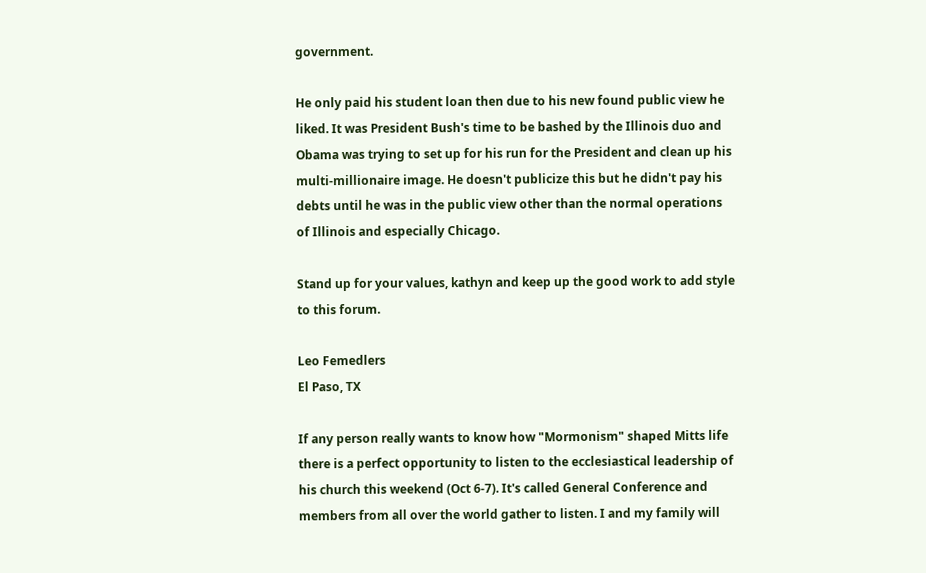government.

He only paid his student loan then due to his new found public view he liked. It was President Bush's time to be bashed by the Illinois duo and Obama was trying to set up for his run for the President and clean up his multi-millionaire image. He doesn't publicize this but he didn't pay his debts until he was in the public view other than the normal operations of Illinois and especially Chicago.

Stand up for your values, kathyn and keep up the good work to add style to this forum.

Leo Femedlers
El Paso, TX

If any person really wants to know how "Mormonism" shaped Mitts life there is a perfect opportunity to listen to the ecclesiastical leadership of his church this weekend (Oct 6-7). It's called General Conference and members from all over the world gather to listen. I and my family will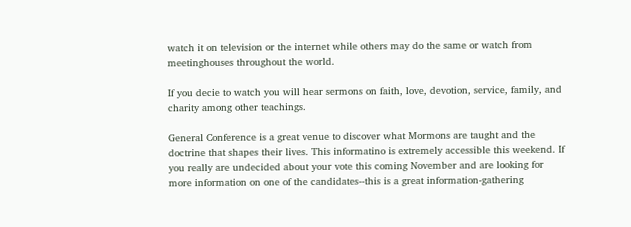watch it on television or the internet while others may do the same or watch from meetinghouses throughout the world.

If you decie to watch you will hear sermons on faith, love, devotion, service, family, and charity among other teachings.

General Conference is a great venue to discover what Mormons are taught and the doctrine that shapes their lives. This informatino is extremely accessible this weekend. If you really are undecided about your vote this coming November and are looking for more information on one of the candidates--this is a great information-gathering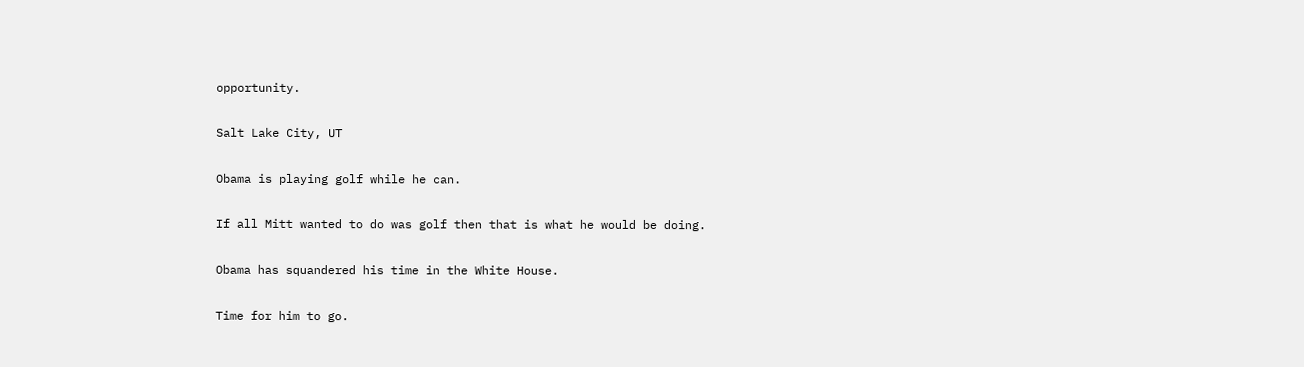opportunity.

Salt Lake City, UT

Obama is playing golf while he can.

If all Mitt wanted to do was golf then that is what he would be doing.

Obama has squandered his time in the White House.

Time for him to go.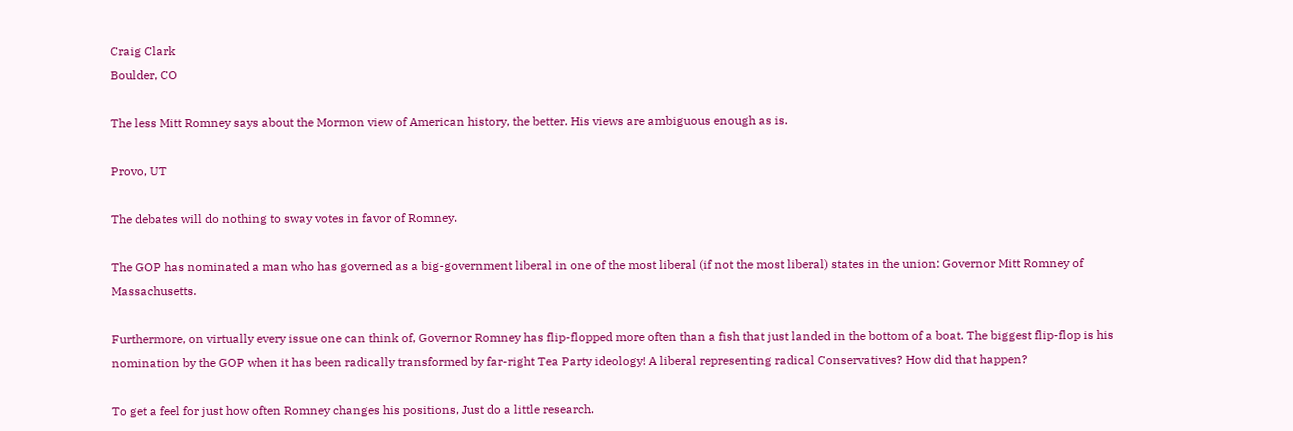Craig Clark
Boulder, CO

The less Mitt Romney says about the Mormon view of American history, the better. His views are ambiguous enough as is.

Provo, UT

The debates will do nothing to sway votes in favor of Romney.

The GOP has nominated a man who has governed as a big-government liberal in one of the most liberal (if not the most liberal) states in the union: Governor Mitt Romney of Massachusetts.

Furthermore, on virtually every issue one can think of, Governor Romney has flip-flopped more often than a fish that just landed in the bottom of a boat. The biggest flip-flop is his nomination by the GOP when it has been radically transformed by far-right Tea Party ideology! A liberal representing radical Conservatives? How did that happen?

To get a feel for just how often Romney changes his positions, Just do a little research.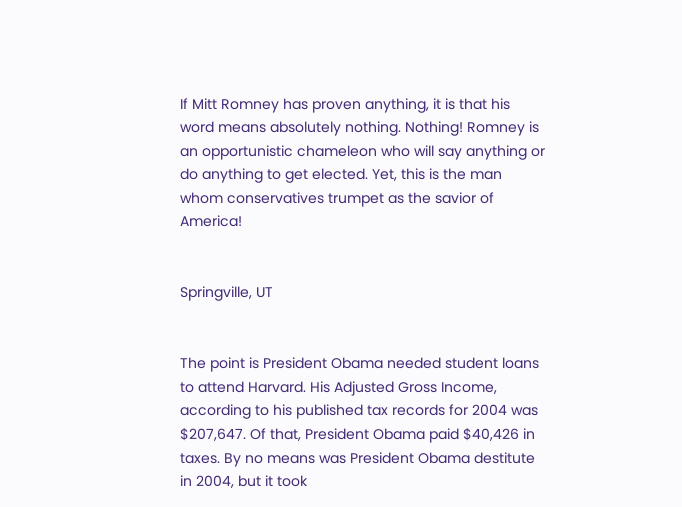If Mitt Romney has proven anything, it is that his word means absolutely nothing. Nothing! Romney is an opportunistic chameleon who will say anything or do anything to get elected. Yet, this is the man whom conservatives trumpet as the savior of America!


Springville, UT


The point is President Obama needed student loans to attend Harvard. His Adjusted Gross Income, according to his published tax records for 2004 was $207,647. Of that, President Obama paid $40,426 in taxes. By no means was President Obama destitute in 2004, but it took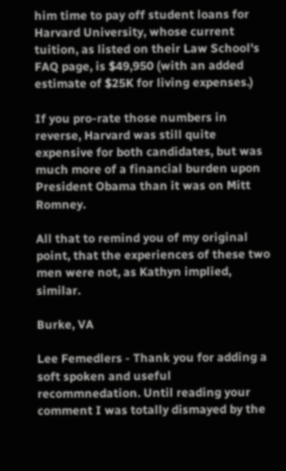him time to pay off student loans for Harvard University, whose current tuition, as listed on their Law School's FAQ page, is $49,950 (with an added estimate of $25K for living expenses.)

If you pro-rate those numbers in reverse, Harvard was still quite expensive for both candidates, but was much more of a financial burden upon President Obama than it was on Mitt Romney.

All that to remind you of my original point, that the experiences of these two men were not, as Kathyn implied, similar.

Burke, VA

Lee Femedlers - Thank you for adding a soft spoken and useful recommnedation. Until reading your comment I was totally dismayed by the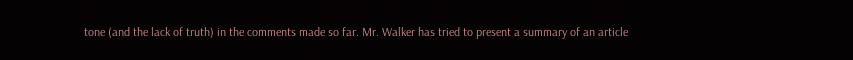tone (and the lack of truth) in the comments made so far. Mr. Walker has tried to present a summary of an article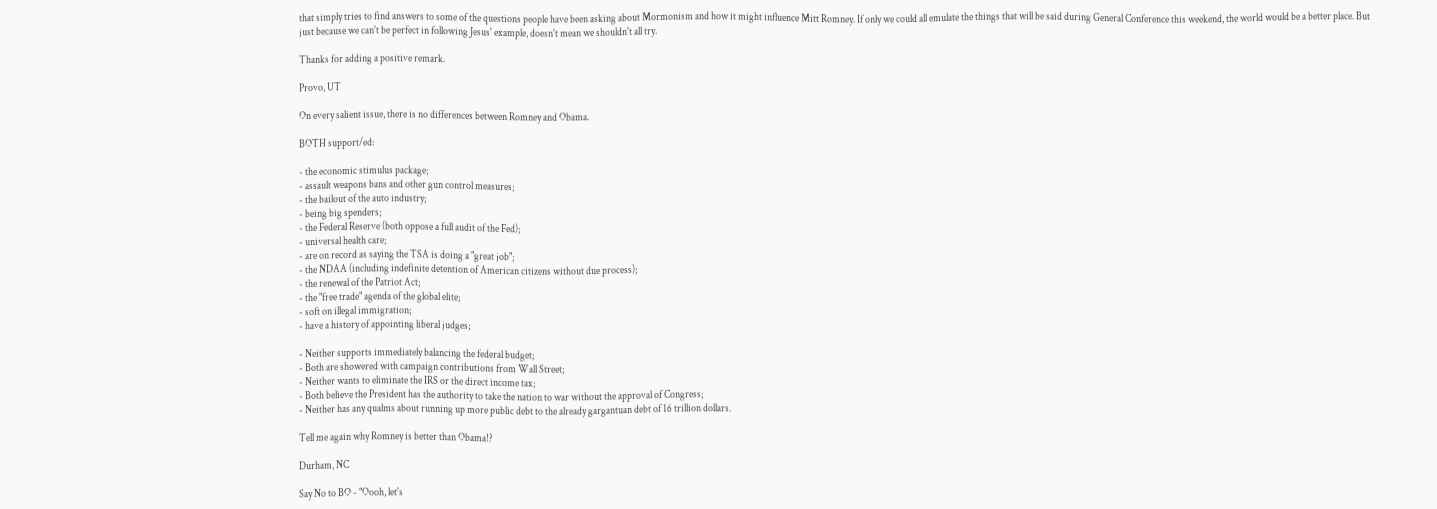that simply tries to find answers to some of the questions people have been asking about Mormonism and how it might influence Mitt Romney. If only we could all emulate the things that will be said during General Conference this weekend, the world would be a better place. But just because we can't be perfect in following Jesus' example, doesn't mean we shouldn't all try.

Thanks for adding a positive remark.

Provo, UT

On every salient issue, there is no differences between Romney and Obama.

BOTH support/ed:

- the economic stimulus package;
- assault weapons bans and other gun control measures;
- the bailout of the auto industry;
- being big spenders;
- the Federal Reserve (both oppose a full audit of the Fed);
- universal health care;
- are on record as saying the TSA is doing a "great job";
- the NDAA (including indefinite detention of American citizens without due process);
- the renewal of the Patriot Act;
- the "free trade" agenda of the global elite;
- soft on illegal immigration;
- have a history of appointing liberal judges;

- Neither supports immediately balancing the federal budget;
- Both are showered with campaign contributions from Wall Street;
- Neither wants to eliminate the IRS or the direct income tax;
- Both believe the President has the authority to take the nation to war without the approval of Congress;
- Neither has any qualms about running up more public debt to the already gargantuan debt of 16 trillion dollars.

Tell me again why Romney is better than Obama!?

Durham, NC

Say No to BO - "Oooh, let's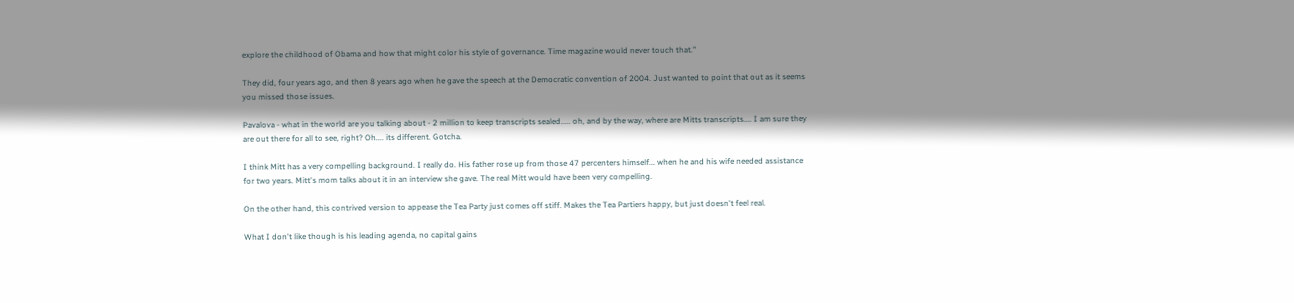explore the childhood of Obama and how that might color his style of governance. Time magazine would never touch that."

They did, four years ago, and then 8 years ago when he gave the speech at the Democratic convention of 2004. Just wanted to point that out as it seems you missed those issues.

Pavalova - what in the world are you talking about - 2 million to keep transcripts sealed..... oh, and by the way, where are Mitts transcripts.... I am sure they are out there for all to see, right? Oh.... its different. Gotcha.

I think Mitt has a very compelling background. I really do. His father rose up from those 47 percenters himself... when he and his wife needed assistance for two years. Mitt's mom talks about it in an interview she gave. The real Mitt would have been very compelling.

On the other hand, this contrived version to appease the Tea Party just comes off stiff. Makes the Tea Partiers happy, but just doesn't feel real.

What I don't like though is his leading agenda, no capital gains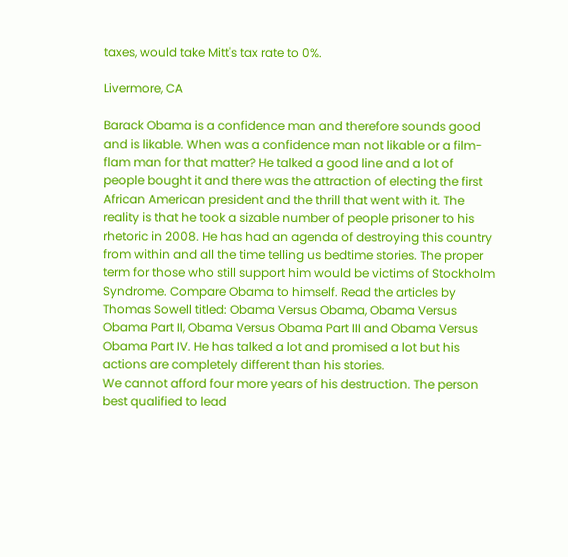taxes, would take Mitt's tax rate to 0%.

Livermore, CA

Barack Obama is a confidence man and therefore sounds good and is likable. When was a confidence man not likable or a film-flam man for that matter? He talked a good line and a lot of people bought it and there was the attraction of electing the first African American president and the thrill that went with it. The reality is that he took a sizable number of people prisoner to his rhetoric in 2008. He has had an agenda of destroying this country from within and all the time telling us bedtime stories. The proper term for those who still support him would be victims of Stockholm Syndrome. Compare Obama to himself. Read the articles by Thomas Sowell titled: Obama Versus Obama, Obama Versus Obama Part II, Obama Versus Obama Part III and Obama Versus Obama Part IV. He has talked a lot and promised a lot but his actions are completely different than his stories.
We cannot afford four more years of his destruction. The person best qualified to lead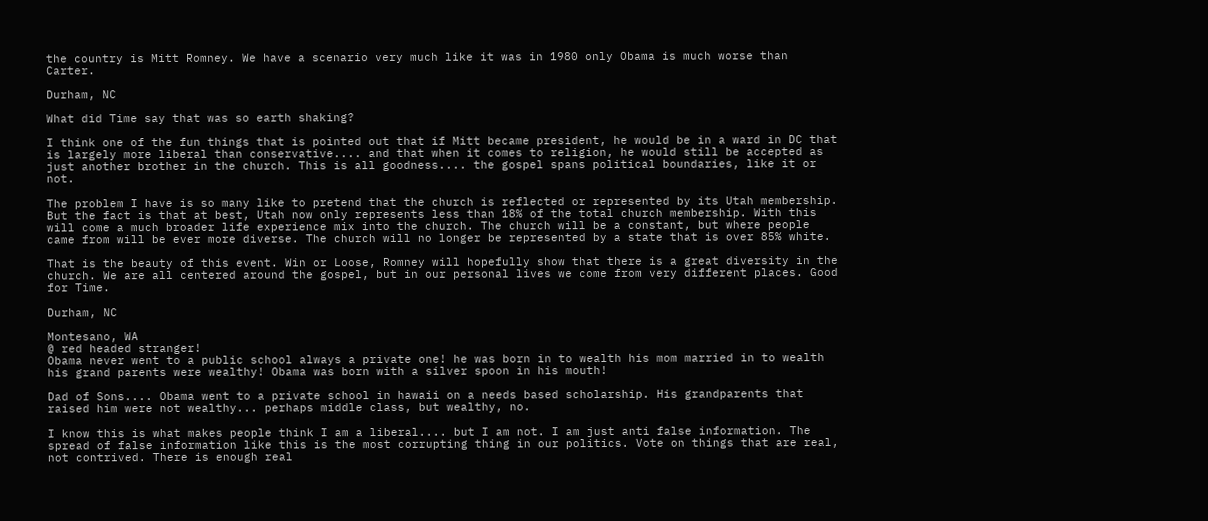the country is Mitt Romney. We have a scenario very much like it was in 1980 only Obama is much worse than Carter.

Durham, NC

What did Time say that was so earth shaking?

I think one of the fun things that is pointed out that if Mitt became president, he would be in a ward in DC that is largely more liberal than conservative.... and that when it comes to religion, he would still be accepted as just another brother in the church. This is all goodness.... the gospel spans political boundaries, like it or not.

The problem I have is so many like to pretend that the church is reflected or represented by its Utah membership. But the fact is that at best, Utah now only represents less than 18% of the total church membership. With this will come a much broader life experience mix into the church. The church will be a constant, but where people came from will be ever more diverse. The church will no longer be represented by a state that is over 85% white.

That is the beauty of this event. Win or Loose, Romney will hopefully show that there is a great diversity in the church. We are all centered around the gospel, but in our personal lives we come from very different places. Good for Time.

Durham, NC

Montesano, WA
@ red headed stranger!
Obama never went to a public school always a private one! he was born in to wealth his mom married in to wealth his grand parents were wealthy! Obama was born with a silver spoon in his mouth!

Dad of Sons.... Obama went to a private school in hawaii on a needs based scholarship. His grandparents that raised him were not wealthy... perhaps middle class, but wealthy, no.

I know this is what makes people think I am a liberal.... but I am not. I am just anti false information. The spread of false information like this is the most corrupting thing in our politics. Vote on things that are real, not contrived. There is enough real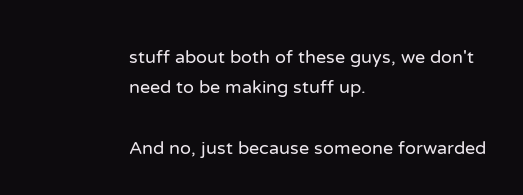stuff about both of these guys, we don't need to be making stuff up.

And no, just because someone forwarded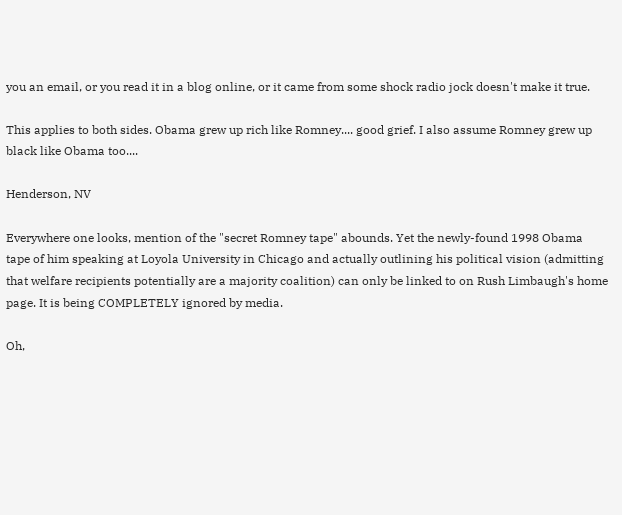you an email, or you read it in a blog online, or it came from some shock radio jock doesn't make it true.

This applies to both sides. Obama grew up rich like Romney.... good grief. I also assume Romney grew up black like Obama too....

Henderson, NV

Everywhere one looks, mention of the "secret Romney tape" abounds. Yet the newly-found 1998 Obama tape of him speaking at Loyola University in Chicago and actually outlining his political vision (admitting that welfare recipients potentially are a majority coalition) can only be linked to on Rush Limbaugh's home page. It is being COMPLETELY ignored by media.

Oh,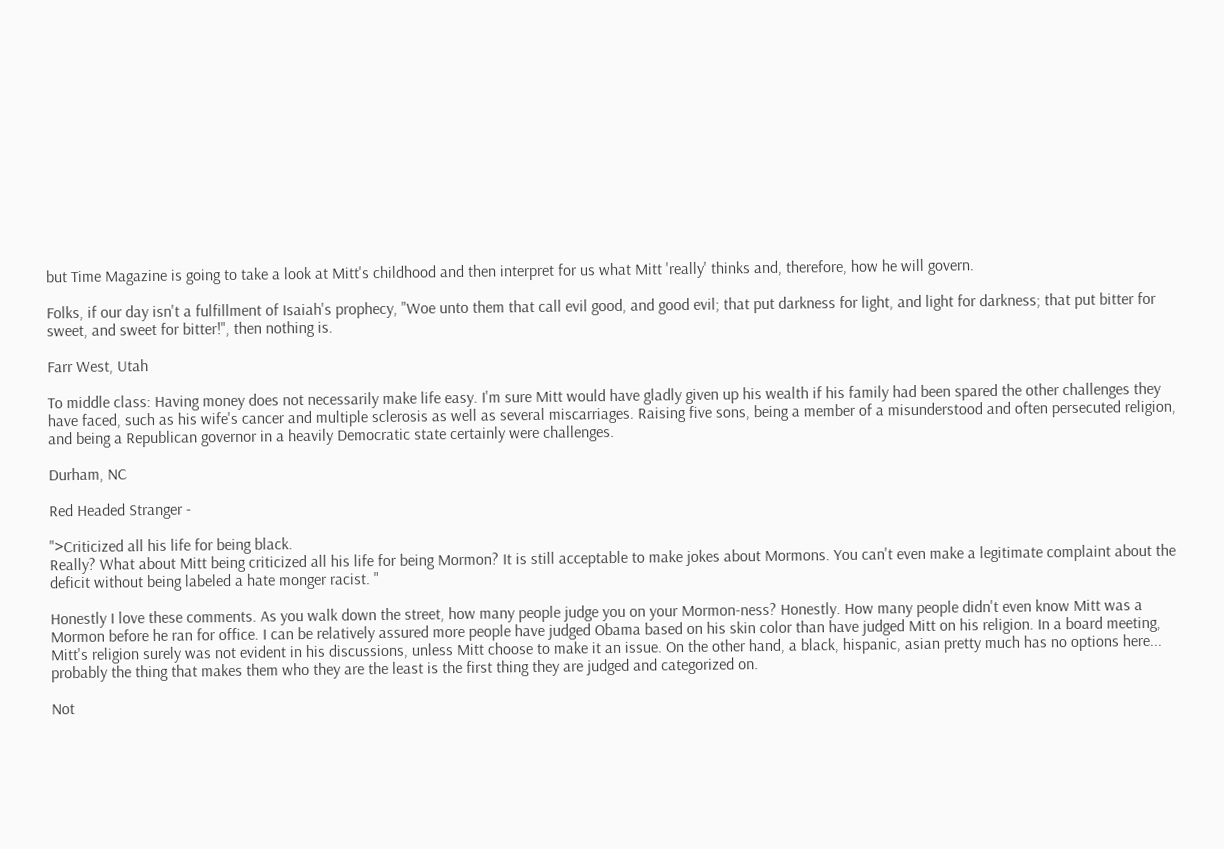but Time Magazine is going to take a look at Mitt's childhood and then interpret for us what Mitt 'really' thinks and, therefore, how he will govern.

Folks, if our day isn't a fulfillment of Isaiah's prophecy, "Woe unto them that call evil good, and good evil; that put darkness for light, and light for darkness; that put bitter for sweet, and sweet for bitter!", then nothing is.

Farr West, Utah

To middle class: Having money does not necessarily make life easy. I'm sure Mitt would have gladly given up his wealth if his family had been spared the other challenges they have faced, such as his wife's cancer and multiple sclerosis as well as several miscarriages. Raising five sons, being a member of a misunderstood and often persecuted religion, and being a Republican governor in a heavily Democratic state certainly were challenges.

Durham, NC

Red Headed Stranger -

">Criticized all his life for being black.
Really? What about Mitt being criticized all his life for being Mormon? It is still acceptable to make jokes about Mormons. You can't even make a legitimate complaint about the deficit without being labeled a hate monger racist. "

Honestly I love these comments. As you walk down the street, how many people judge you on your Mormon-ness? Honestly. How many people didn't even know Mitt was a Mormon before he ran for office. I can be relatively assured more people have judged Obama based on his skin color than have judged Mitt on his religion. In a board meeting, Mitt's religion surely was not evident in his discussions, unless Mitt choose to make it an issue. On the other hand, a black, hispanic, asian pretty much has no options here... probably the thing that makes them who they are the least is the first thing they are judged and categorized on.

Not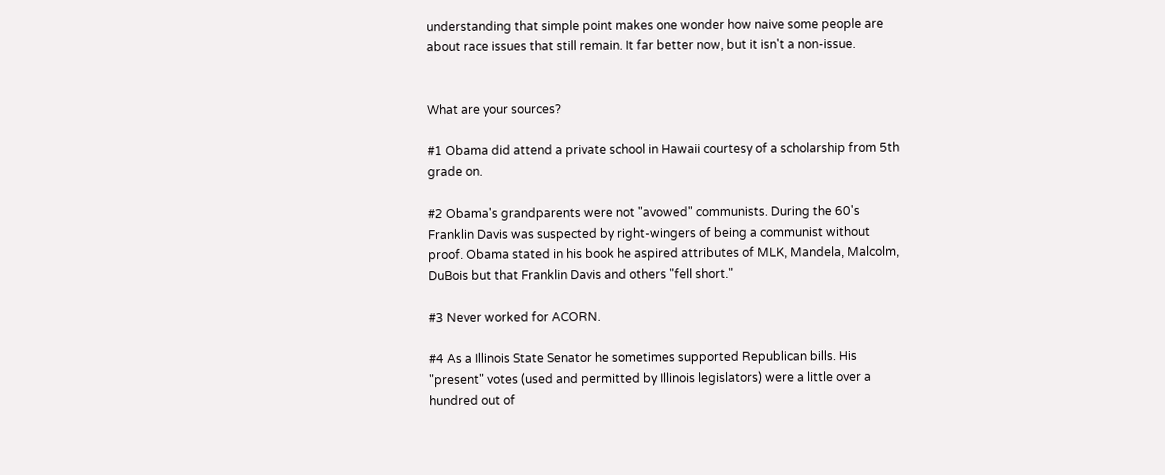understanding that simple point makes one wonder how naive some people are about race issues that still remain. It far better now, but it isn't a non-issue.


What are your sources?

#1 Obama did attend a private school in Hawaii courtesy of a scholarship from 5th grade on.

#2 Obama's grandparents were not "avowed" communists. During the 60's Franklin Davis was suspected by right-wingers of being a communist without proof. Obama stated in his book he aspired attributes of MLK, Mandela, Malcolm, DuBois but that Franklin Davis and others "fell short."

#3 Never worked for ACORN.

#4 As a Illinois State Senator he sometimes supported Republican bills. His "present" votes (used and permitted by Illinois legislators) were a little over a hundred out of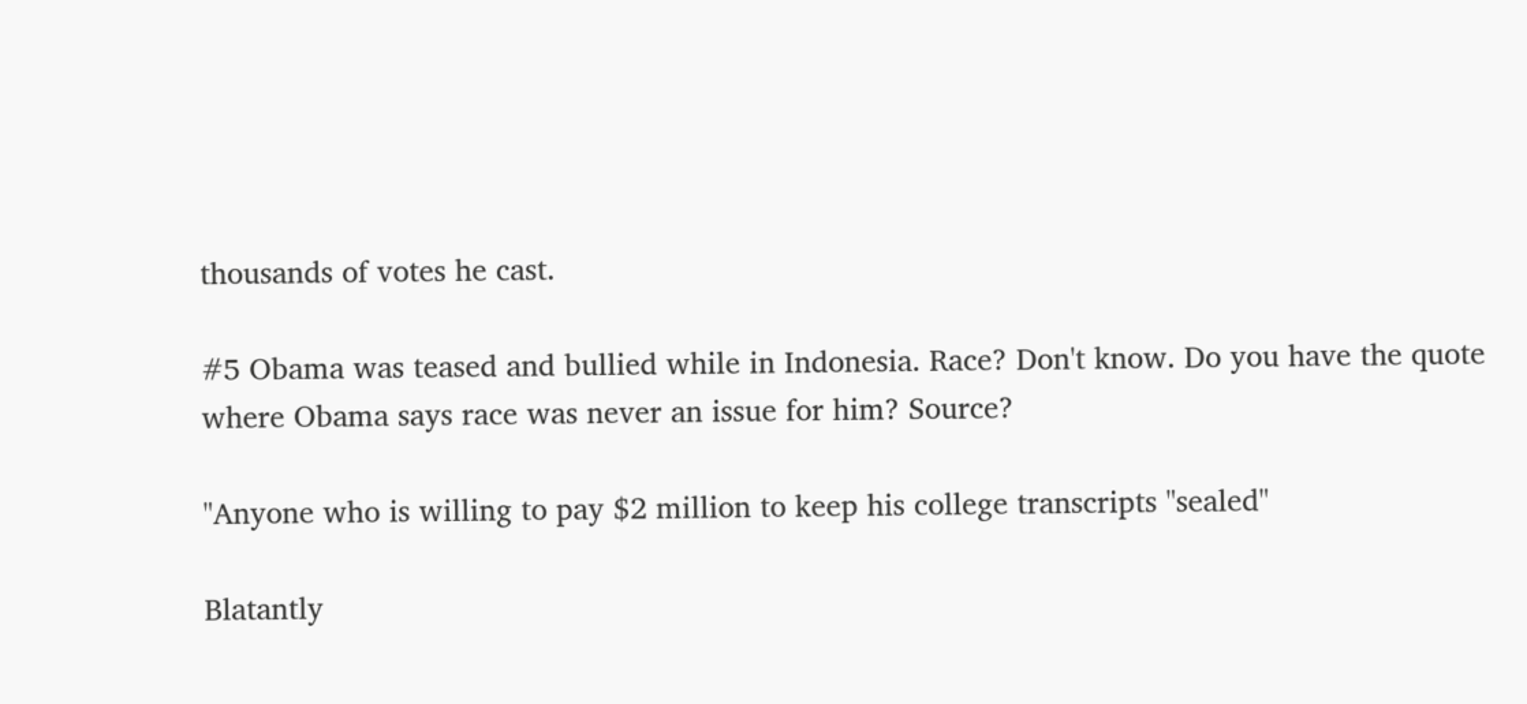thousands of votes he cast.

#5 Obama was teased and bullied while in Indonesia. Race? Don't know. Do you have the quote where Obama says race was never an issue for him? Source?

"Anyone who is willing to pay $2 million to keep his college transcripts "sealed"

Blatantly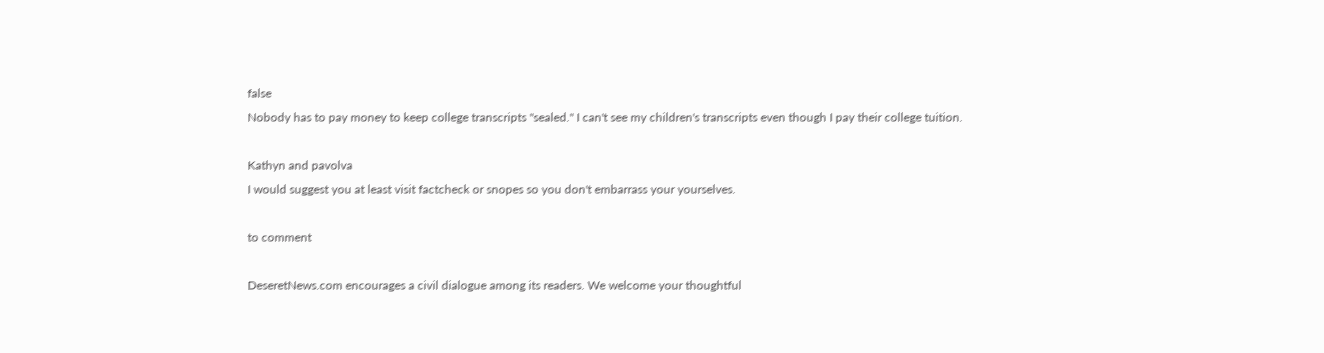false
Nobody has to pay money to keep college transcripts "sealed." I can't see my children's transcripts even though I pay their college tuition.

Kathyn and pavolva
I would suggest you at least visit factcheck or snopes so you don't embarrass your yourselves.

to comment

DeseretNews.com encourages a civil dialogue among its readers. We welcome your thoughtful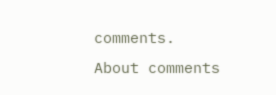comments.
About comments